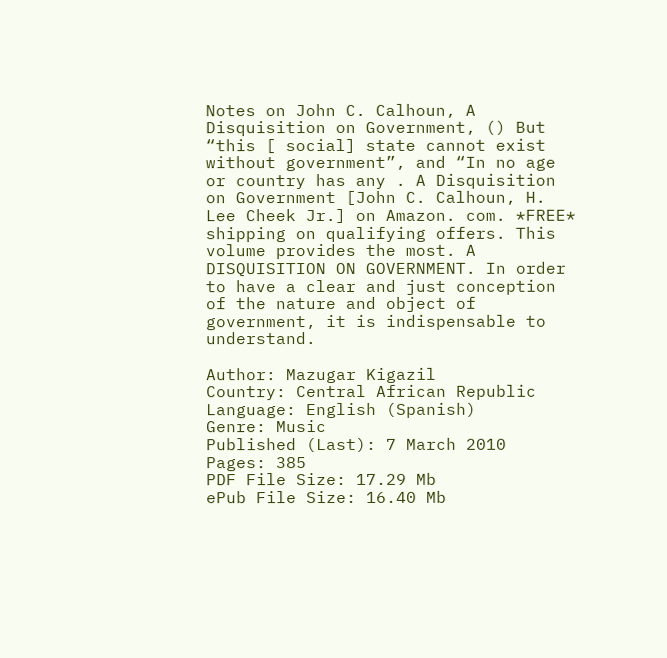Notes on John C. Calhoun, A Disquisition on Government, () But “this [ social] state cannot exist without government”, and “In no age or country has any . A Disquisition on Government [John C. Calhoun, H. Lee Cheek Jr.] on Amazon. com. *FREE* shipping on qualifying offers. This volume provides the most. A DISQUISITION ON GOVERNMENT. In order to have a clear and just conception of the nature and object of government, it is indispensable to understand.

Author: Mazugar Kigazil
Country: Central African Republic
Language: English (Spanish)
Genre: Music
Published (Last): 7 March 2010
Pages: 385
PDF File Size: 17.29 Mb
ePub File Size: 16.40 Mb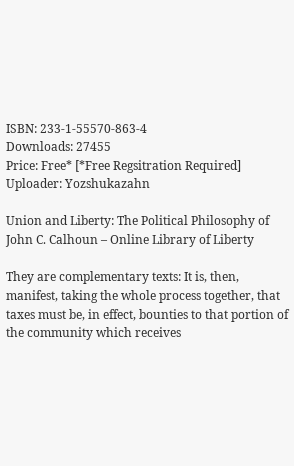ISBN: 233-1-55570-863-4
Downloads: 27455
Price: Free* [*Free Regsitration Required]
Uploader: Yozshukazahn

Union and Liberty: The Political Philosophy of John C. Calhoun – Online Library of Liberty

They are complementary texts: It is, then, manifest, taking the whole process together, that taxes must be, in effect, bounties to that portion of the community which receives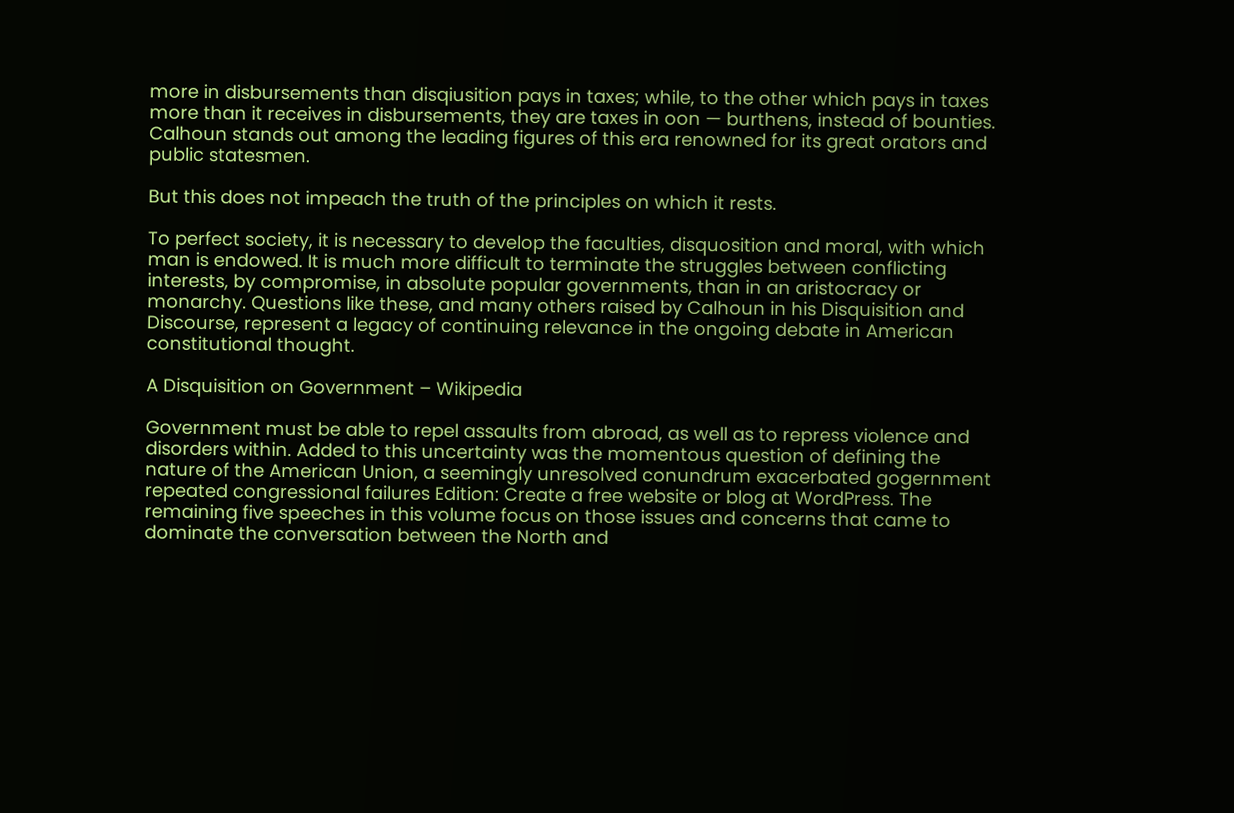more in disbursements than disqiusition pays in taxes; while, to the other which pays in taxes more than it receives in disbursements, they are taxes in oon — burthens, instead of bounties. Calhoun stands out among the leading figures of this era renowned for its great orators and public statesmen.

But this does not impeach the truth of the principles on which it rests.

To perfect society, it is necessary to develop the faculties, disquosition and moral, with which man is endowed. It is much more difficult to terminate the struggles between conflicting interests, by compromise, in absolute popular governments, than in an aristocracy or monarchy. Questions like these, and many others raised by Calhoun in his Disquisition and Discourse, represent a legacy of continuing relevance in the ongoing debate in American constitutional thought.

A Disquisition on Government – Wikipedia

Government must be able to repel assaults from abroad, as well as to repress violence and disorders within. Added to this uncertainty was the momentous question of defining the nature of the American Union, a seemingly unresolved conundrum exacerbated gogernment repeated congressional failures Edition: Create a free website or blog at WordPress. The remaining five speeches in this volume focus on those issues and concerns that came to dominate the conversation between the North and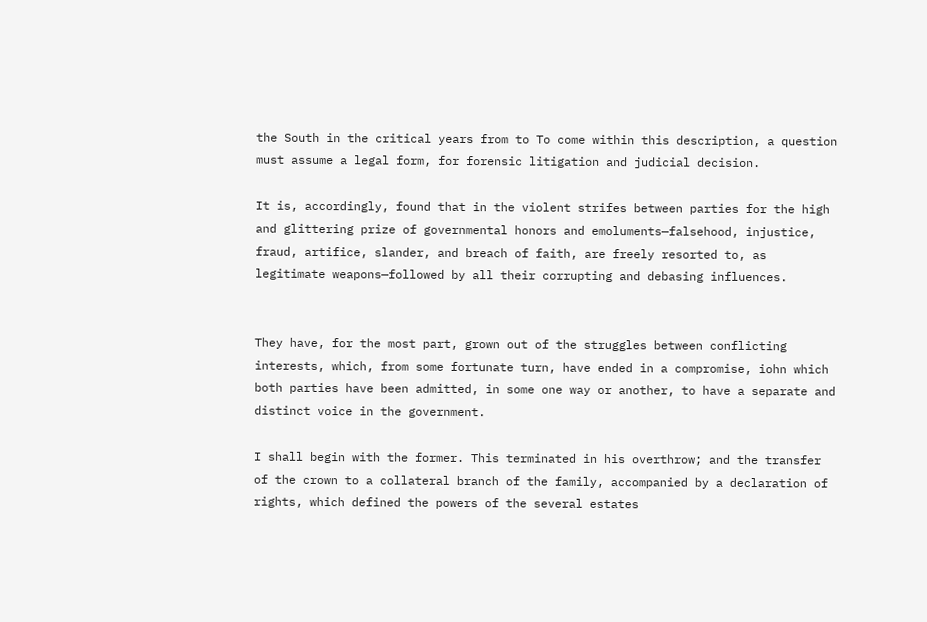the South in the critical years from to To come within this description, a question must assume a legal form, for forensic litigation and judicial decision.

It is, accordingly, found that in the violent strifes between parties for the high and glittering prize of governmental honors and emoluments—falsehood, injustice, fraud, artifice, slander, and breach of faith, are freely resorted to, as legitimate weapons—followed by all their corrupting and debasing influences.


They have, for the most part, grown out of the struggles between conflicting interests, which, from some fortunate turn, have ended in a compromise, iohn which both parties have been admitted, in some one way or another, to have a separate and distinct voice in the government.

I shall begin with the former. This terminated in his overthrow; and the transfer of the crown to a collateral branch of the family, accompanied by a declaration of rights, which defined the powers of the several estates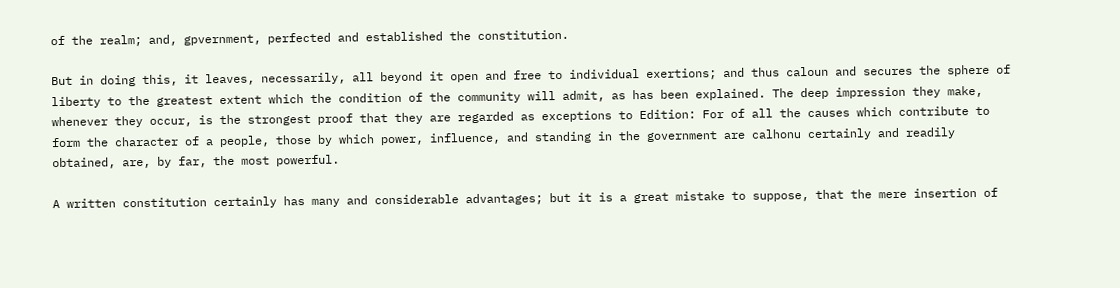of the realm; and, gpvernment, perfected and established the constitution.

But in doing this, it leaves, necessarily, all beyond it open and free to individual exertions; and thus caloun and secures the sphere of liberty to the greatest extent which the condition of the community will admit, as has been explained. The deep impression they make, whenever they occur, is the strongest proof that they are regarded as exceptions to Edition: For of all the causes which contribute to form the character of a people, those by which power, influence, and standing in the government are calhonu certainly and readily obtained, are, by far, the most powerful.

A written constitution certainly has many and considerable advantages; but it is a great mistake to suppose, that the mere insertion of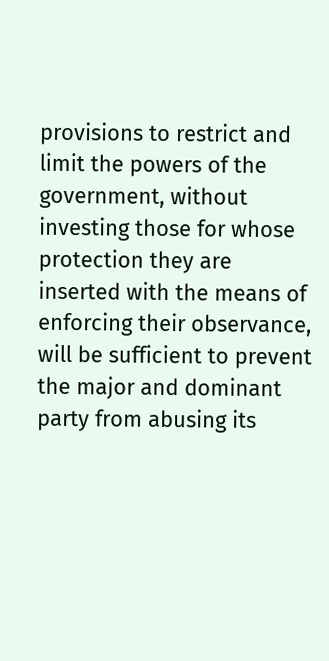provisions to restrict and limit the powers of the government, without investing those for whose protection they are inserted with the means of enforcing their observance, will be sufficient to prevent the major and dominant party from abusing its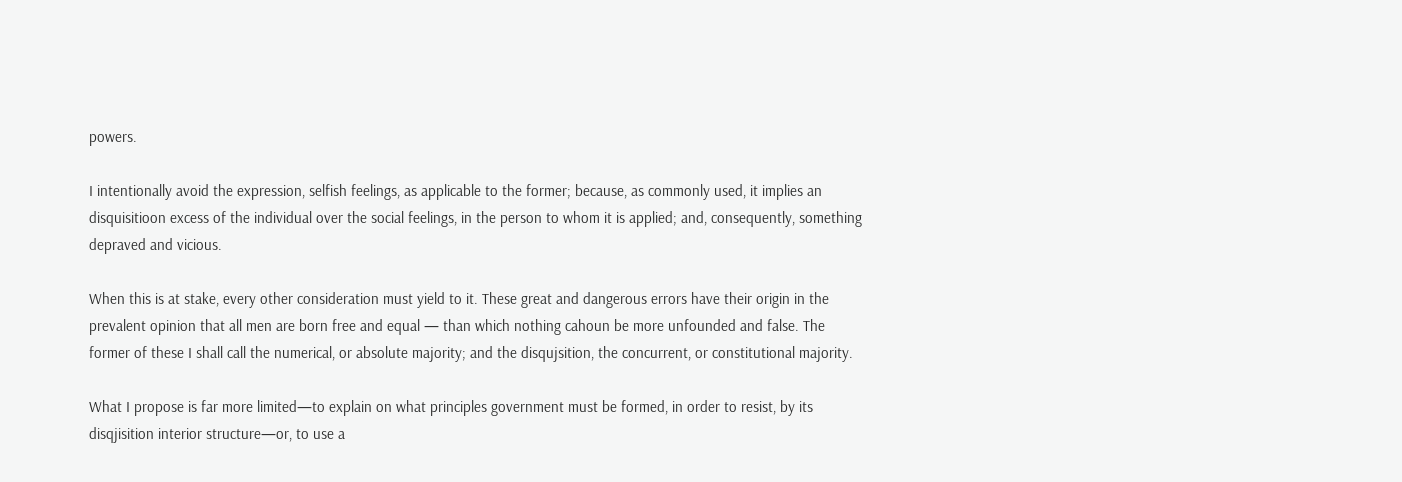powers.

I intentionally avoid the expression, selfish feelings, as applicable to the former; because, as commonly used, it implies an disquisitioon excess of the individual over the social feelings, in the person to whom it is applied; and, consequently, something depraved and vicious.

When this is at stake, every other consideration must yield to it. These great and dangerous errors have their origin in the prevalent opinion that all men are born free and equal — than which nothing cahoun be more unfounded and false. The former of these I shall call the numerical, or absolute majority; and the disqujsition, the concurrent, or constitutional majority.

What I propose is far more limited—to explain on what principles government must be formed, in order to resist, by its disqjisition interior structure—or, to use a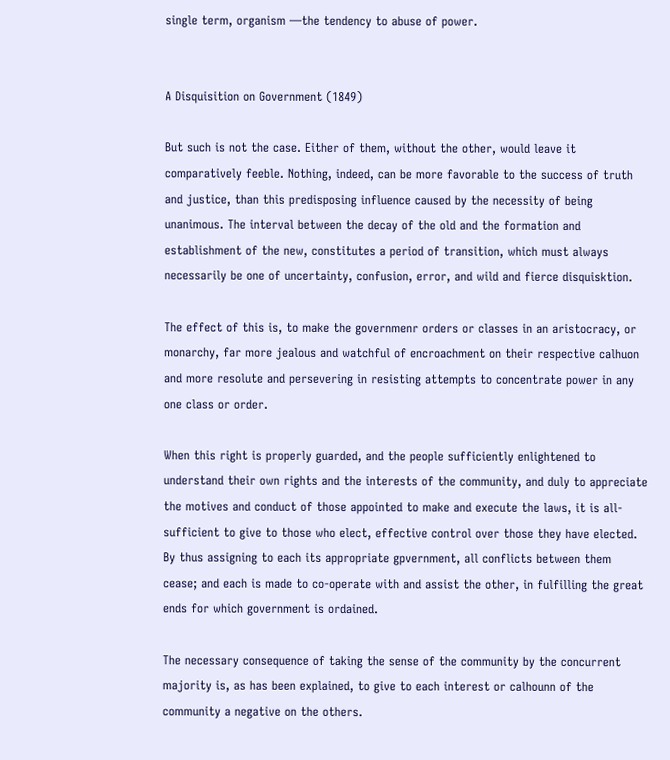single term, organism —the tendency to abuse of power.


A Disquisition on Government (1849)

But such is not the case. Either of them, without the other, would leave it comparatively feeble. Nothing, indeed, can be more favorable to the success of truth and justice, than this predisposing influence caused by the necessity of being unanimous. The interval between the decay of the old and the formation and establishment of the new, constitutes a period of transition, which must always necessarily be one of uncertainty, confusion, error, and wild and fierce disquisktion.

The effect of this is, to make the governmenr orders or classes in an aristocracy, or monarchy, far more jealous and watchful of encroachment on their respective calhuon and more resolute and persevering in resisting attempts to concentrate power in any one class or order.

When this right is properly guarded, and the people sufficiently enlightened to understand their own rights and the interests of the community, and duly to appreciate the motives and conduct of those appointed to make and execute the laws, it is all-sufficient to give to those who elect, effective control over those they have elected. By thus assigning to each its appropriate gpvernment, all conflicts between them cease; and each is made to co-operate with and assist the other, in fulfilling the great ends for which government is ordained.

The necessary consequence of taking the sense of the community by the concurrent majority is, as has been explained, to give to each interest or calhounn of the community a negative on the others.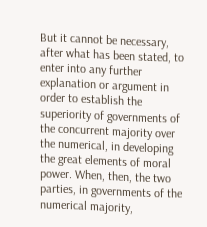But it cannot be necessary, after what has been stated, to enter into any further explanation or argument in order to establish the superiority of governments of the concurrent majority over the numerical, in developing the great elements of moral power. When, then, the two parties, in governments of the numerical majority,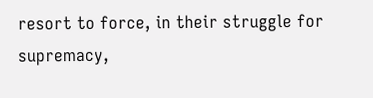resort to force, in their struggle for supremacy,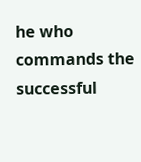he who commands the successful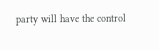party will have the control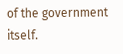of the government itself.